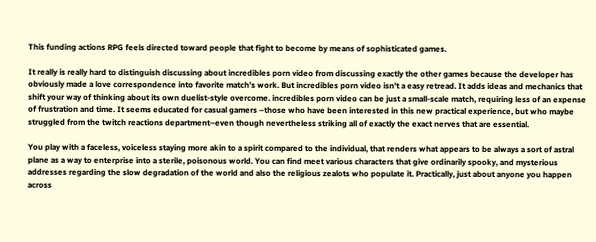This funding actions RPG feels directed toward people that fight to become by means of sophisticated games.

It really is really hard to distinguish discussing about incredibles porn video from discussing exactly the other games because the developer has obviously made a love correspondence into favorite match’s work. But incredibles porn video isn’t a easy retread. It adds ideas and mechanics that shift your way of thinking about its own duelist-style overcome. incredibles porn video can be just a small-scale match, requiring less of an expense of frustration and time. It seems educated for casual gamers –those who have been interested in this new practical experience, but who maybe struggled from the twitch reactions department–even though nevertheless striking all of exactly the exact nerves that are essential.

You play with a faceless, voiceless staying more akin to a spirit compared to the individual, that renders what appears to be always a sort of astral plane as a way to enterprise into a sterile, poisonous world. You can find meet various characters that give ordinarily spooky, and mysterious addresses regarding the slow degradation of the world and also the religious zealots who populate it. Practically, just about anyone you happen across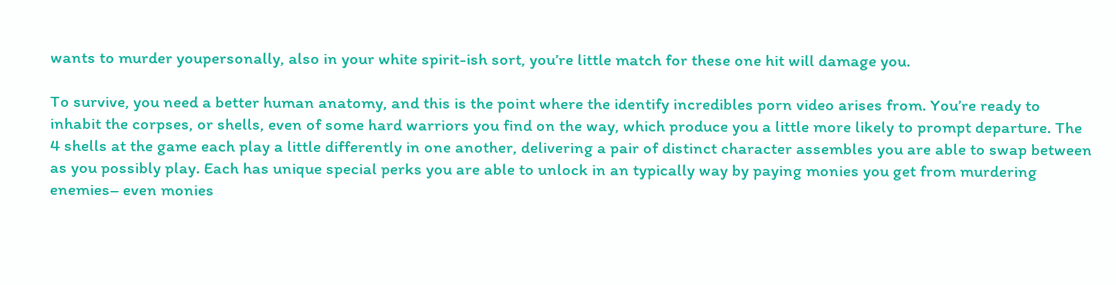wants to murder youpersonally, also in your white spirit-ish sort, you’re little match for these one hit will damage you.

To survive, you need a better human anatomy, and this is the point where the identify incredibles porn video arises from. You’re ready to inhabit the corpses, or shells, even of some hard warriors you find on the way, which produce you a little more likely to prompt departure. The 4 shells at the game each play a little differently in one another, delivering a pair of distinct character assembles you are able to swap between as you possibly play. Each has unique special perks you are able to unlock in an typically way by paying monies you get from murdering enemies– even monies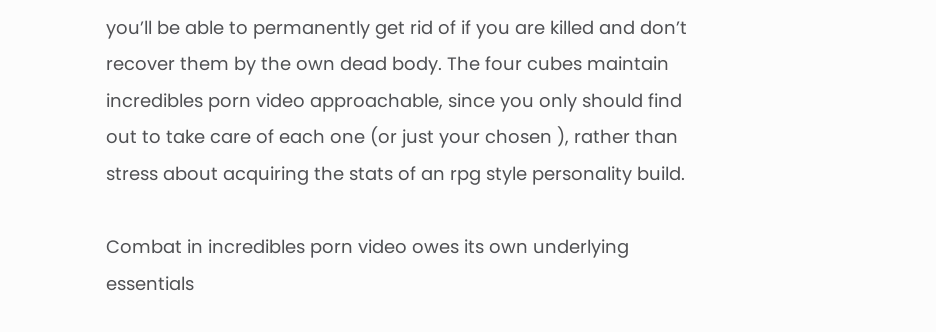you’ll be able to permanently get rid of if you are killed and don’t recover them by the own dead body. The four cubes maintain incredibles porn video approachable, since you only should find out to take care of each one (or just your chosen ), rather than stress about acquiring the stats of an rpg style personality build.

Combat in incredibles porn video owes its own underlying essentials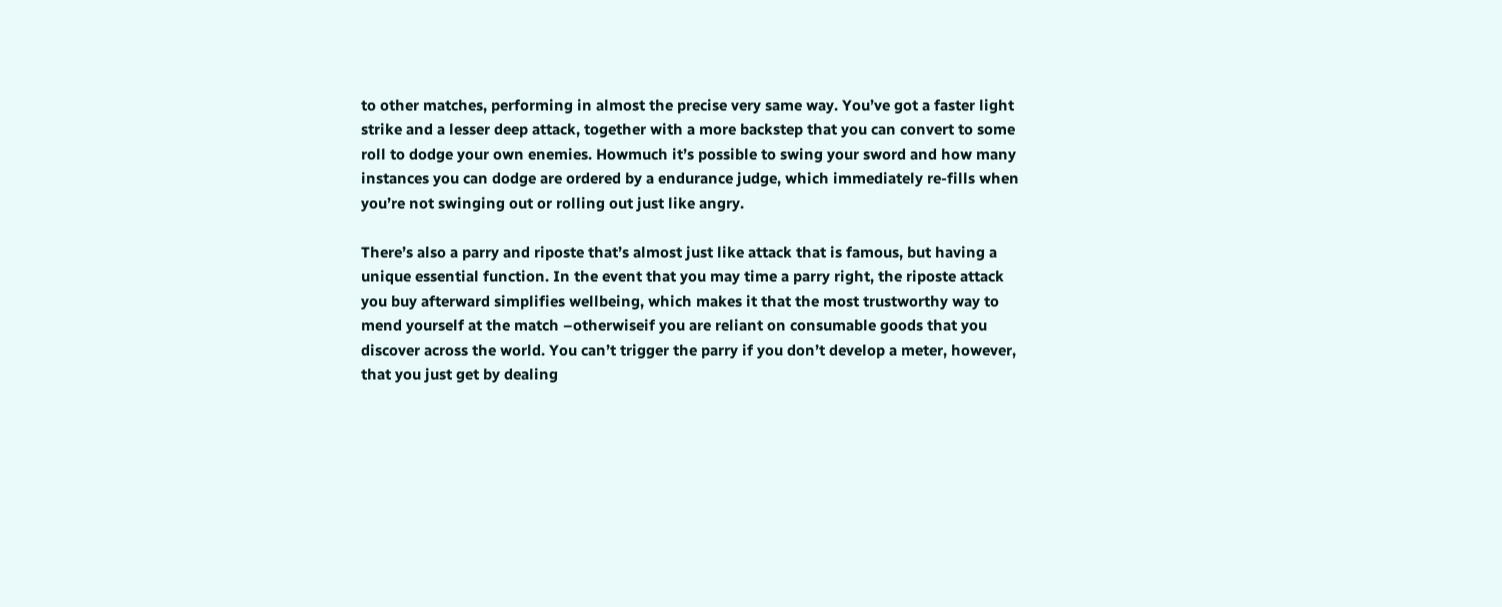to other matches, performing in almost the precise very same way. You’ve got a faster light strike and a lesser deep attack, together with a more backstep that you can convert to some roll to dodge your own enemies. Howmuch it’s possible to swing your sword and how many instances you can dodge are ordered by a endurance judge, which immediately re-fills when you’re not swinging out or rolling out just like angry.

There’s also a parry and riposte that’s almost just like attack that is famous, but having a unique essential function. In the event that you may time a parry right, the riposte attack you buy afterward simplifies wellbeing, which makes it that the most trustworthy way to mend yourself at the match –otherwiseif you are reliant on consumable goods that you discover across the world. You can’t trigger the parry if you don’t develop a meter, however, that you just get by dealing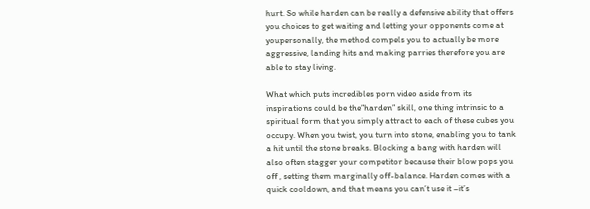hurt. So while harden can be really a defensive ability that offers you choices to get waiting and letting your opponents come at youpersonally, the method compels you to actually be more aggressive, landing hits and making parries therefore you are able to stay living.

What which puts incredibles porn video aside from its inspirations could be the”harden” skill, one thing intrinsic to a spiritual form that you simply attract to each of these cubes you occupy. When you twist, you turn into stone, enabling you to tank a hit until the stone breaks. Blocking a bang with harden will also often stagger your competitor because their blow pops you off , setting them marginally off-balance. Harden comes with a quick cooldown, and that means you can’t use it –it’s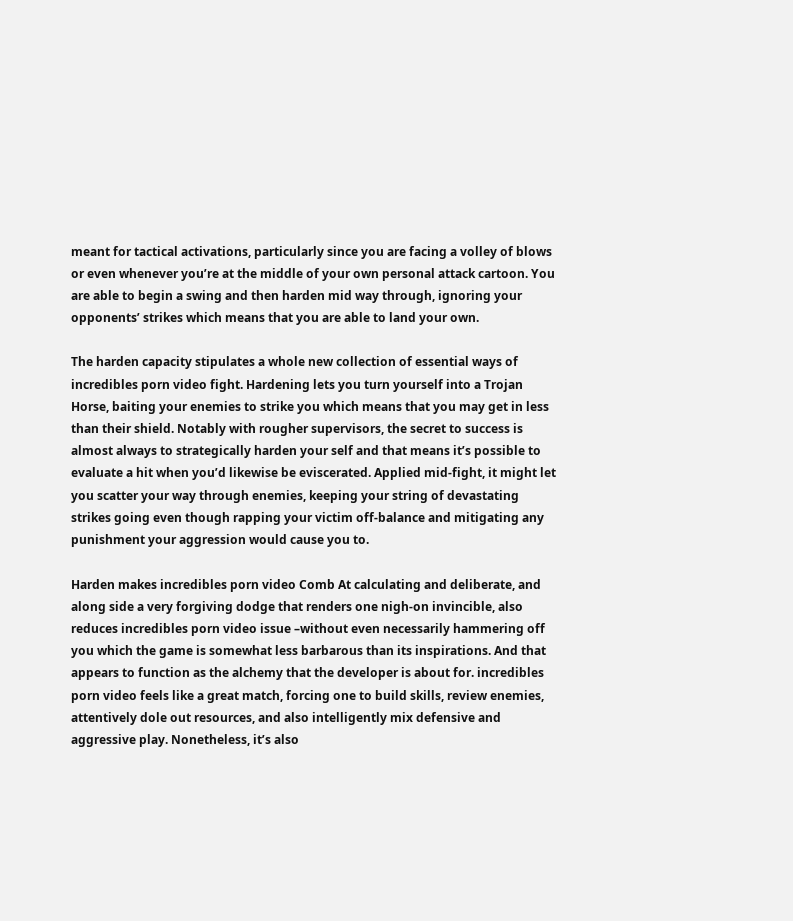meant for tactical activations, particularly since you are facing a volley of blows or even whenever you’re at the middle of your own personal attack cartoon. You are able to begin a swing and then harden mid way through, ignoring your opponents’ strikes which means that you are able to land your own.

The harden capacity stipulates a whole new collection of essential ways of incredibles porn video fight. Hardening lets you turn yourself into a Trojan Horse, baiting your enemies to strike you which means that you may get in less than their shield. Notably with rougher supervisors, the secret to success is almost always to strategically harden your self and that means it’s possible to evaluate a hit when you’d likewise be eviscerated. Applied mid-fight, it might let you scatter your way through enemies, keeping your string of devastating strikes going even though rapping your victim off-balance and mitigating any punishment your aggression would cause you to.

Harden makes incredibles porn video Comb At calculating and deliberate, and along side a very forgiving dodge that renders one nigh-on invincible, also reduces incredibles porn video issue –without even necessarily hammering off you which the game is somewhat less barbarous than its inspirations. And that appears to function as the alchemy that the developer is about for. incredibles porn video feels like a great match, forcing one to build skills, review enemies, attentively dole out resources, and also intelligently mix defensive and aggressive play. Nonetheless, it’s also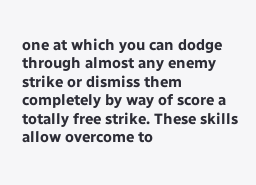one at which you can dodge through almost any enemy strike or dismiss them completely by way of score a totally free strike. These skills allow overcome to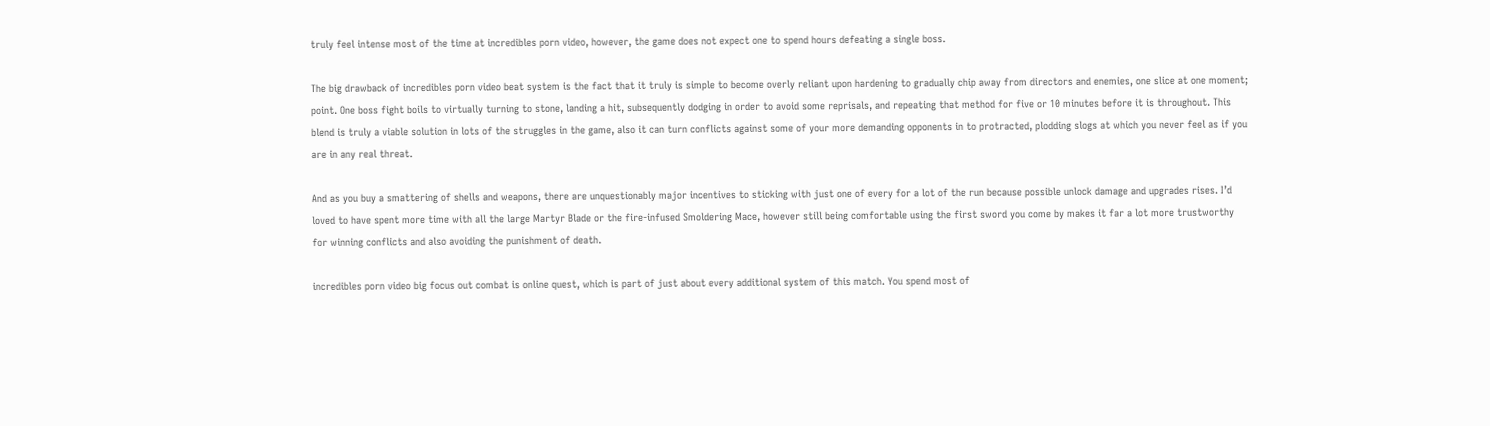truly feel intense most of the time at incredibles porn video, however, the game does not expect one to spend hours defeating a single boss.

The big drawback of incredibles porn video beat system is the fact that it truly is simple to become overly reliant upon hardening to gradually chip away from directors and enemies, one slice at one moment; point. One boss fight boils to virtually turning to stone, landing a hit, subsequently dodging in order to avoid some reprisals, and repeating that method for five or 10 minutes before it is throughout. This blend is truly a viable solution in lots of the struggles in the game, also it can turn conflicts against some of your more demanding opponents in to protracted, plodding slogs at which you never feel as if you are in any real threat.

And as you buy a smattering of shells and weapons, there are unquestionably major incentives to sticking with just one of every for a lot of the run because possible unlock damage and upgrades rises. I’d loved to have spent more time with all the large Martyr Blade or the fire-infused Smoldering Mace, however still being comfortable using the first sword you come by makes it far a lot more trustworthy for winning conflicts and also avoiding the punishment of death.

incredibles porn video big focus out combat is online quest, which is part of just about every additional system of this match. You spend most of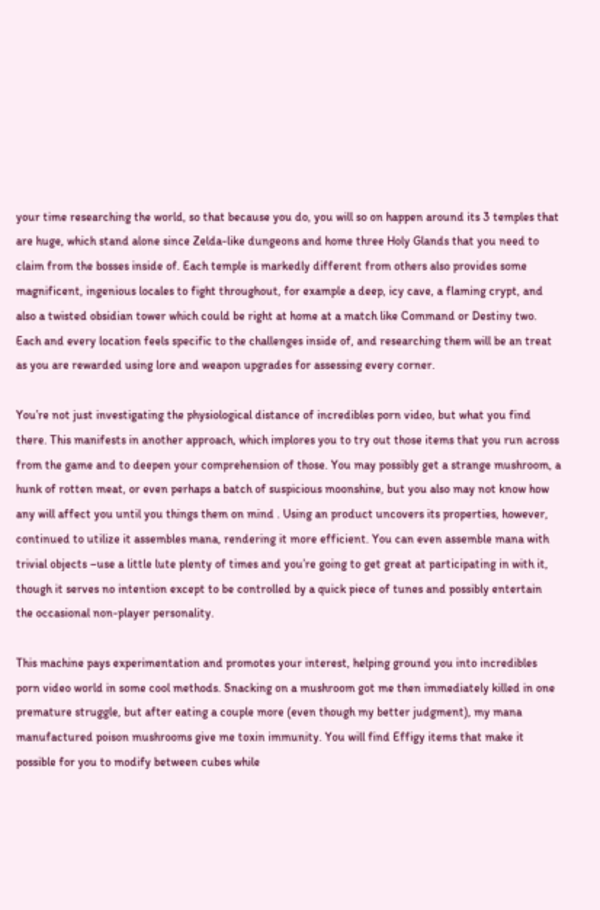your time researching the world, so that because you do, you will so on happen around its 3 temples that are huge, which stand alone since Zelda-like dungeons and home three Holy Glands that you need to claim from the bosses inside of. Each temple is markedly different from others also provides some magnificent, ingenious locales to fight throughout, for example a deep, icy cave, a flaming crypt, and also a twisted obsidian tower which could be right at home at a match like Command or Destiny two. Each and every location feels specific to the challenges inside of, and researching them will be an treat as you are rewarded using lore and weapon upgrades for assessing every corner.

You’re not just investigating the physiological distance of incredibles porn video, but what you find there. This manifests in another approach, which implores you to try out those items that you run across from the game and to deepen your comprehension of those. You may possibly get a strange mushroom, a hunk of rotten meat, or even perhaps a batch of suspicious moonshine, but you also may not know how any will affect you until you things them on mind . Using an product uncovers its properties, however, continued to utilize it assembles mana, rendering it more efficient. You can even assemble mana with trivial objects –use a little lute plenty of times and you’re going to get great at participating in with it, though it serves no intention except to be controlled by a quick piece of tunes and possibly entertain the occasional non-player personality.

This machine pays experimentation and promotes your interest, helping ground you into incredibles porn video world in some cool methods. Snacking on a mushroom got me then immediately killed in one premature struggle, but after eating a couple more (even though my better judgment), my mana manufactured poison mushrooms give me toxin immunity. You will find Effigy items that make it possible for you to modify between cubes while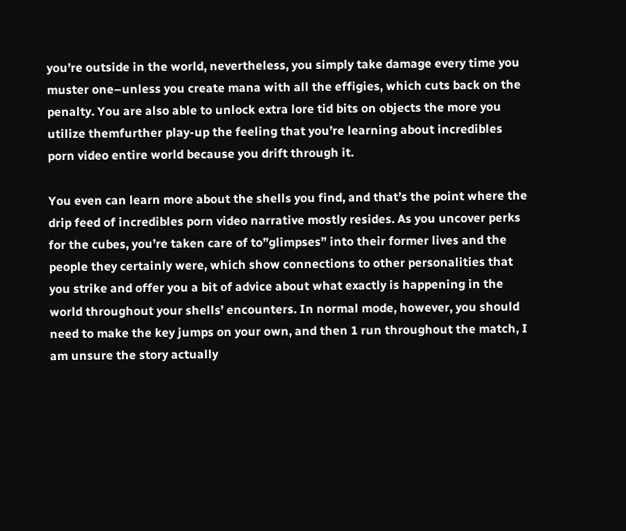you’re outside in the world, nevertheless, you simply take damage every time you muster one–unless you create mana with all the effigies, which cuts back on the penalty. You are also able to unlock extra lore tid bits on objects the more you utilize themfurther play-up the feeling that you’re learning about incredibles porn video entire world because you drift through it.

You even can learn more about the shells you find, and that’s the point where the drip feed of incredibles porn video narrative mostly resides. As you uncover perks for the cubes, you’re taken care of to”glimpses” into their former lives and the people they certainly were, which show connections to other personalities that you strike and offer you a bit of advice about what exactly is happening in the world throughout your shells’ encounters. In normal mode, however, you should need to make the key jumps on your own, and then 1 run throughout the match, I am unsure the story actually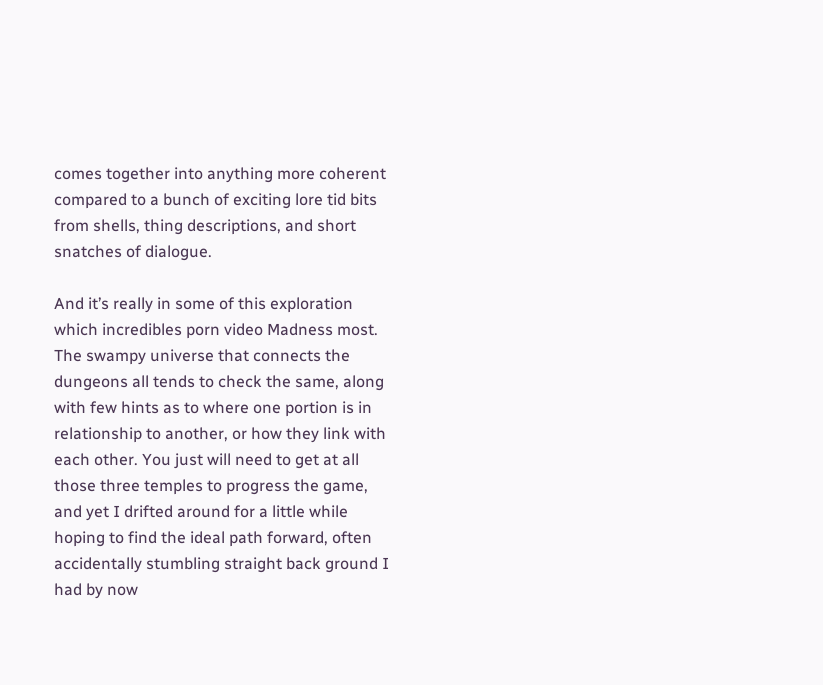comes together into anything more coherent compared to a bunch of exciting lore tid bits from shells, thing descriptions, and short snatches of dialogue.

And it’s really in some of this exploration which incredibles porn video Madness most. The swampy universe that connects the dungeons all tends to check the same, along with few hints as to where one portion is in relationship to another, or how they link with each other. You just will need to get at all those three temples to progress the game, and yet I drifted around for a little while hoping to find the ideal path forward, often accidentally stumbling straight back ground I had by now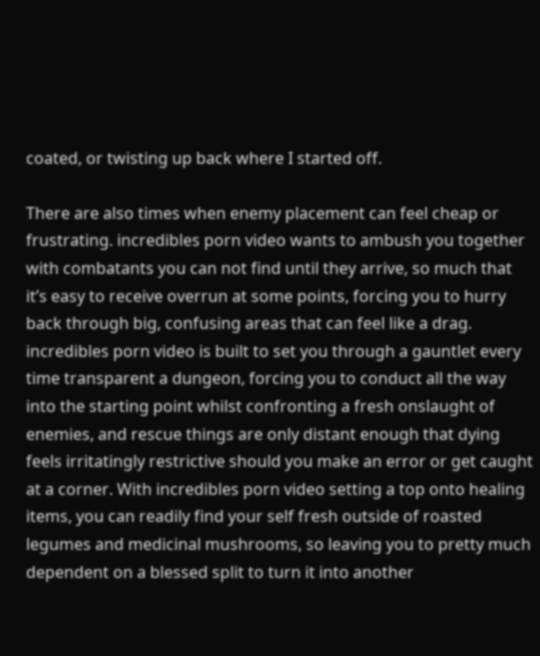coated, or twisting up back where I started off.

There are also times when enemy placement can feel cheap or frustrating. incredibles porn video wants to ambush you together with combatants you can not find until they arrive, so much that it’s easy to receive overrun at some points, forcing you to hurry back through big, confusing areas that can feel like a drag. incredibles porn video is built to set you through a gauntlet every time transparent a dungeon, forcing you to conduct all the way into the starting point whilst confronting a fresh onslaught of enemies, and rescue things are only distant enough that dying feels irritatingly restrictive should you make an error or get caught at a corner. With incredibles porn video setting a top onto healing items, you can readily find your self fresh outside of roasted legumes and medicinal mushrooms, so leaving you to pretty much dependent on a blessed split to turn it into another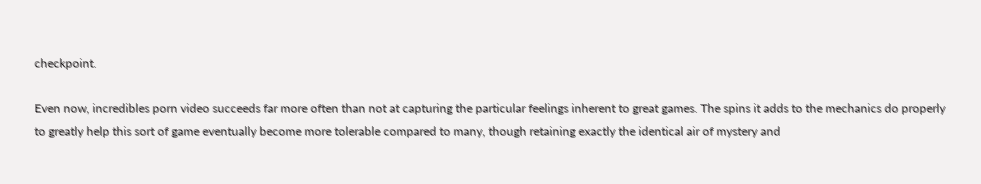checkpoint.

Even now, incredibles porn video succeeds far more often than not at capturing the particular feelings inherent to great games. The spins it adds to the mechanics do properly to greatly help this sort of game eventually become more tolerable compared to many, though retaining exactly the identical air of mystery and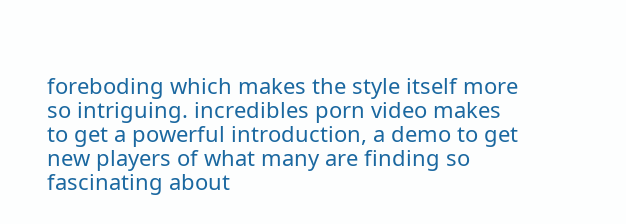foreboding which makes the style itself more so intriguing. incredibles porn video makes to get a powerful introduction, a demo to get new players of what many are finding so fascinating about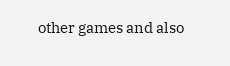other games and also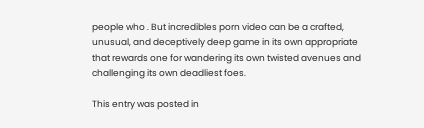people who . But incredibles porn video can be a crafted, unusual, and deceptively deep game in its own appropriate that rewards one for wandering its own twisted avenues and challenging its own deadliest foes.

This entry was posted in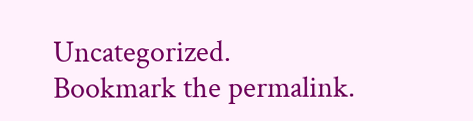Uncategorized. Bookmark the permalink.